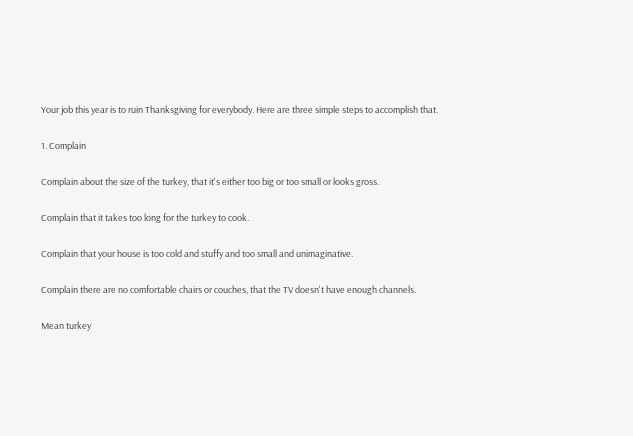Your job this year is to ruin Thanksgiving for everybody. Here are three simple steps to accomplish that.

1. Complain

Complain about the size of the turkey, that it's either too big or too small or looks gross.

Complain that it takes too long for the turkey to cook.

Complain that your house is too cold and stuffy and too small and unimaginative.

Complain there are no comfortable chairs or couches, that the TV doesn't have enough channels.

Mean turkey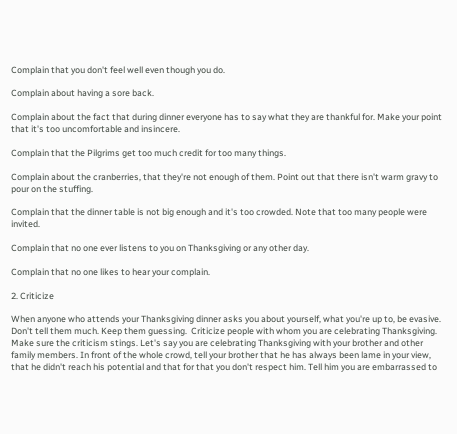Complain that you don't feel well even though you do.

Complain about having a sore back.

Complain about the fact that during dinner everyone has to say what they are thankful for. Make your point that it's too uncomfortable and insincere.

Complain that the Pilgrims get too much credit for too many things.

Complain about the cranberries, that they're not enough of them. Point out that there isn't warm gravy to pour on the stuffing.

Complain that the dinner table is not big enough and it's too crowded. Note that too many people were invited.

Complain that no one ever listens to you on Thanksgiving or any other day.

Complain that no one likes to hear your complain.

2. Criticize

When anyone who attends your Thanksgiving dinner asks you about yourself, what you're up to, be evasive. Don't tell them much. Keep them guessing.  Criticize people with whom you are celebrating Thanksgiving. Make sure the criticism stings. Let's say you are celebrating Thanksgiving with your brother and other family members. In front of the whole crowd, tell your brother that he has always been lame in your view, that he didn't reach his potential and that for that you don't respect him. Tell him you are embarrassed to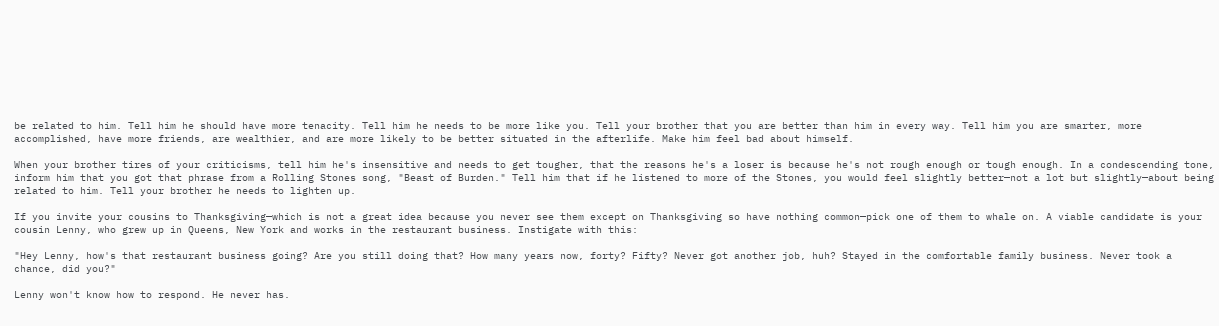be related to him. Tell him he should have more tenacity. Tell him he needs to be more like you. Tell your brother that you are better than him in every way. Tell him you are smarter, more accomplished, have more friends, are wealthier, and are more likely to be better situated in the afterlife. Make him feel bad about himself.

When your brother tires of your criticisms, tell him he's insensitive and needs to get tougher, that the reasons he's a loser is because he's not rough enough or tough enough. In a condescending tone, inform him that you got that phrase from a Rolling Stones song, "Beast of Burden." Tell him that if he listened to more of the Stones, you would feel slightly better—not a lot but slightly—about being related to him. Tell your brother he needs to lighten up.

If you invite your cousins to Thanksgiving—which is not a great idea because you never see them except on Thanksgiving so have nothing common—pick one of them to whale on. A viable candidate is your cousin Lenny, who grew up in Queens, New York and works in the restaurant business. Instigate with this:

"Hey Lenny, how's that restaurant business going? Are you still doing that? How many years now, forty? Fifty? Never got another job, huh? Stayed in the comfortable family business. Never took a chance, did you?"

Lenny won't know how to respond. He never has.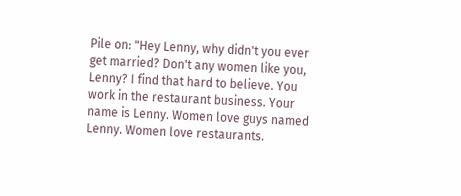Pile on: "Hey Lenny, why didn't you ever get married? Don't any women like you, Lenny? I find that hard to believe. You work in the restaurant business. Your name is Lenny. Women love guys named Lenny. Women love restaurants.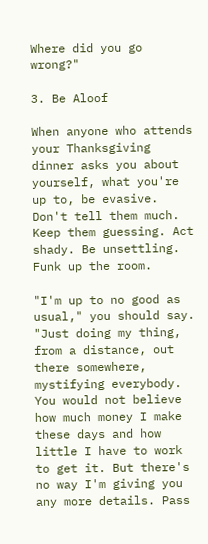Where did you go wrong?"

3. Be Aloof

When anyone who attends your Thanksgiving dinner asks you about yourself, what you're up to, be evasive. Don't tell them much. Keep them guessing. Act shady. Be unsettling. Funk up the room.

"I'm up to no good as usual," you should say. "Just doing my thing, from a distance, out there somewhere, mystifying everybody. You would not believe how much money I make these days and how little I have to work to get it. But there's no way I'm giving you any more details. Pass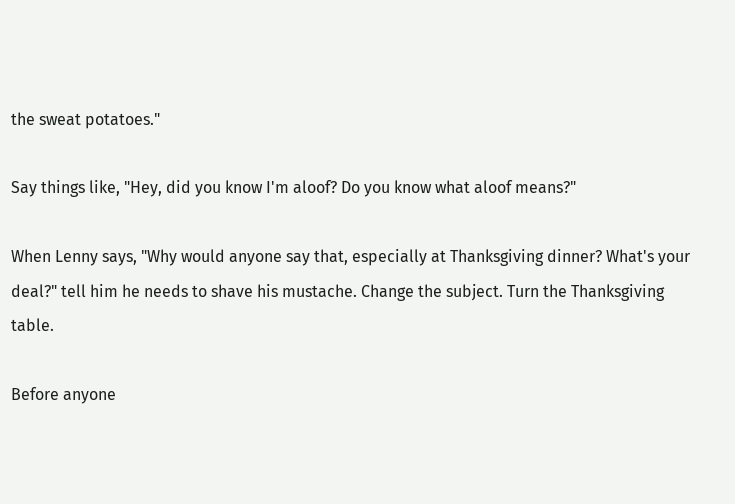the sweat potatoes."

Say things like, "Hey, did you know I'm aloof? Do you know what aloof means?"

When Lenny says, "Why would anyone say that, especially at Thanksgiving dinner? What's your deal?" tell him he needs to shave his mustache. Change the subject. Turn the Thanksgiving table.

Before anyone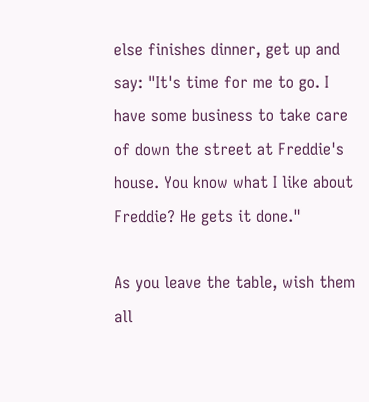else finishes dinner, get up and say: "It's time for me to go. I have some business to take care of down the street at Freddie's house. You know what I like about Freddie? He gets it done."

As you leave the table, wish them all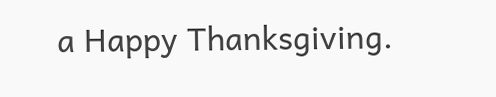a Happy Thanksgiving.